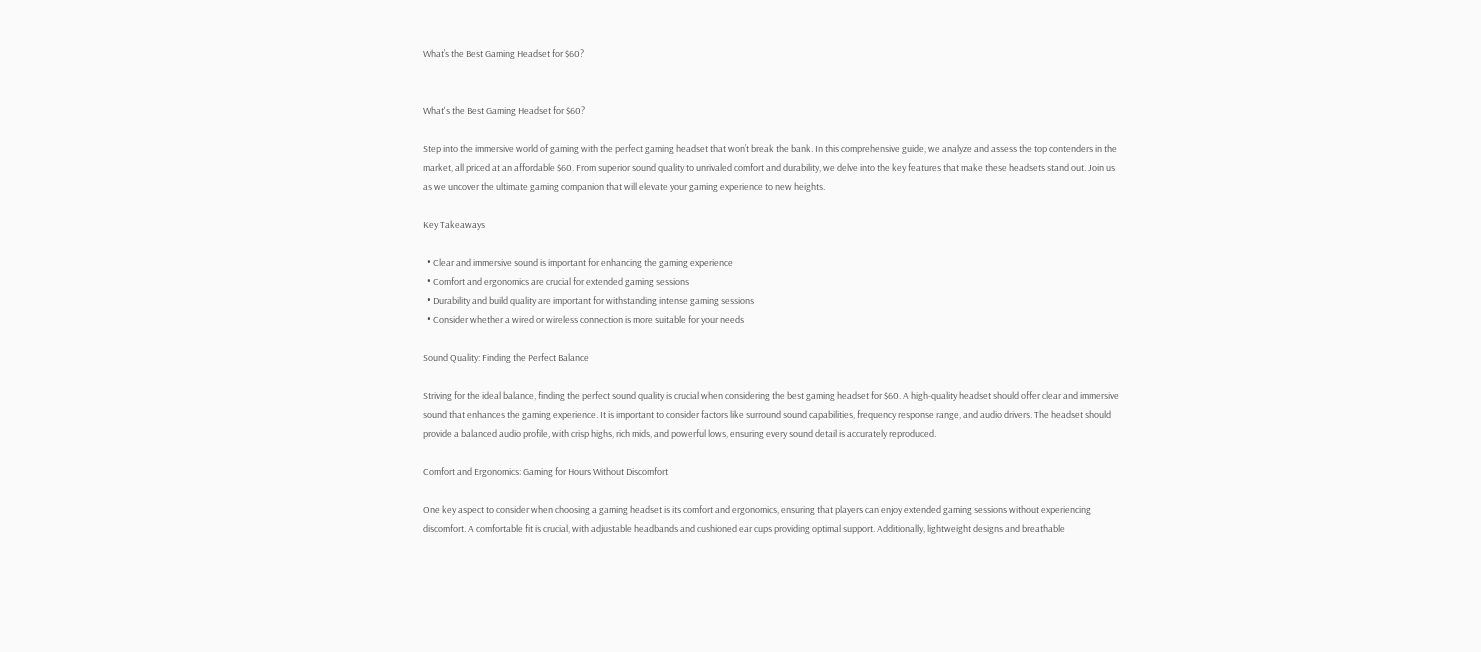What’s the Best Gaming Headset for $60?


What's the Best Gaming Headset for $60?

Step into the immersive world of gaming with the perfect gaming headset that won’t break the bank. In this comprehensive guide, we analyze and assess the top contenders in the market, all priced at an affordable $60. From superior sound quality to unrivaled comfort and durability, we delve into the key features that make these headsets stand out. Join us as we uncover the ultimate gaming companion that will elevate your gaming experience to new heights.

Key Takeaways

  • Clear and immersive sound is important for enhancing the gaming experience
  • Comfort and ergonomics are crucial for extended gaming sessions
  • Durability and build quality are important for withstanding intense gaming sessions
  • Consider whether a wired or wireless connection is more suitable for your needs

Sound Quality: Finding the Perfect Balance

Striving for the ideal balance, finding the perfect sound quality is crucial when considering the best gaming headset for $60. A high-quality headset should offer clear and immersive sound that enhances the gaming experience. It is important to consider factors like surround sound capabilities, frequency response range, and audio drivers. The headset should provide a balanced audio profile, with crisp highs, rich mids, and powerful lows, ensuring every sound detail is accurately reproduced.

Comfort and Ergonomics: Gaming for Hours Without Discomfort

One key aspect to consider when choosing a gaming headset is its comfort and ergonomics, ensuring that players can enjoy extended gaming sessions without experiencing discomfort. A comfortable fit is crucial, with adjustable headbands and cushioned ear cups providing optimal support. Additionally, lightweight designs and breathable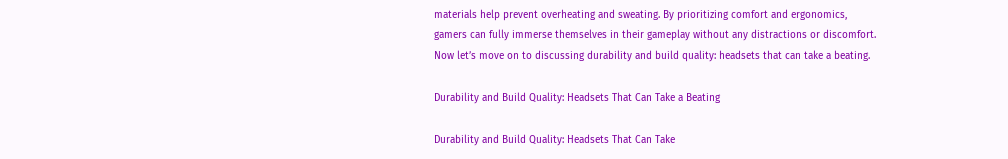materials help prevent overheating and sweating. By prioritizing comfort and ergonomics, gamers can fully immerse themselves in their gameplay without any distractions or discomfort. Now let’s move on to discussing durability and build quality: headsets that can take a beating.

Durability and Build Quality: Headsets That Can Take a Beating

Durability and Build Quality: Headsets That Can Take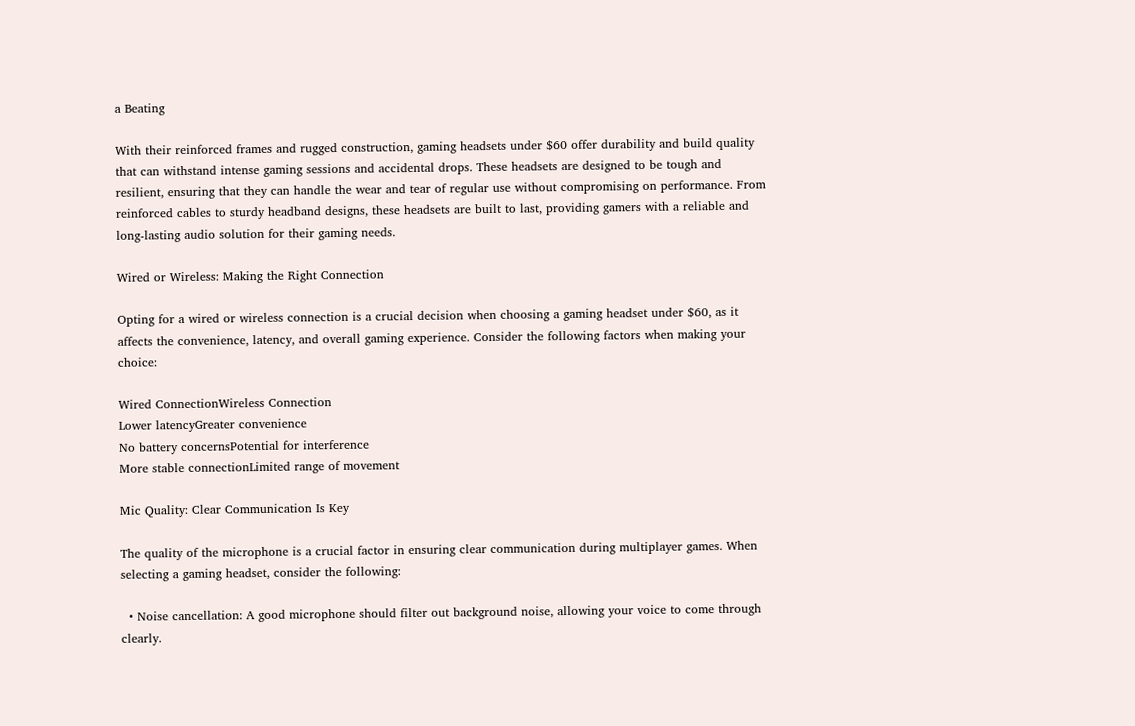a Beating

With their reinforced frames and rugged construction, gaming headsets under $60 offer durability and build quality that can withstand intense gaming sessions and accidental drops. These headsets are designed to be tough and resilient, ensuring that they can handle the wear and tear of regular use without compromising on performance. From reinforced cables to sturdy headband designs, these headsets are built to last, providing gamers with a reliable and long-lasting audio solution for their gaming needs.

Wired or Wireless: Making the Right Connection

Opting for a wired or wireless connection is a crucial decision when choosing a gaming headset under $60, as it affects the convenience, latency, and overall gaming experience. Consider the following factors when making your choice:

Wired ConnectionWireless Connection
Lower latencyGreater convenience
No battery concernsPotential for interference
More stable connectionLimited range of movement

Mic Quality: Clear Communication Is Key

The quality of the microphone is a crucial factor in ensuring clear communication during multiplayer games. When selecting a gaming headset, consider the following:

  • Noise cancellation: A good microphone should filter out background noise, allowing your voice to come through clearly.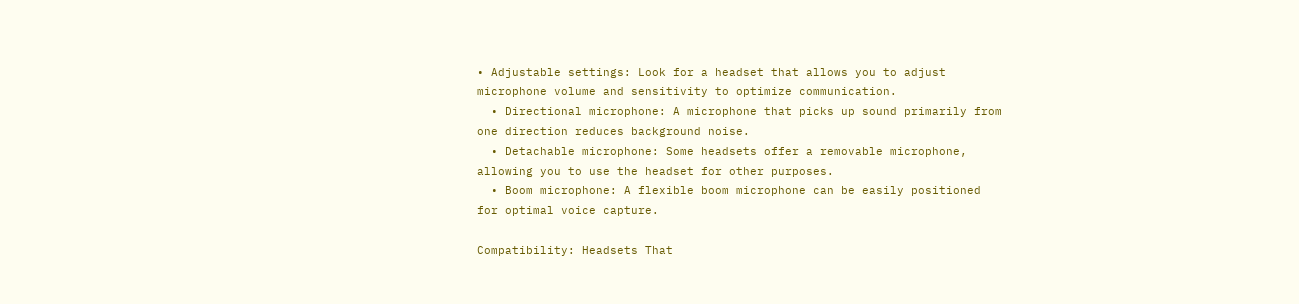• Adjustable settings: Look for a headset that allows you to adjust microphone volume and sensitivity to optimize communication.
  • Directional microphone: A microphone that picks up sound primarily from one direction reduces background noise.
  • Detachable microphone: Some headsets offer a removable microphone, allowing you to use the headset for other purposes.
  • Boom microphone: A flexible boom microphone can be easily positioned for optimal voice capture.

Compatibility: Headsets That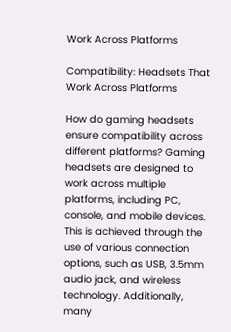Work Across Platforms

Compatibility: Headsets That Work Across Platforms

How do gaming headsets ensure compatibility across different platforms? Gaming headsets are designed to work across multiple platforms, including PC, console, and mobile devices. This is achieved through the use of various connection options, such as USB, 3.5mm audio jack, and wireless technology. Additionally, many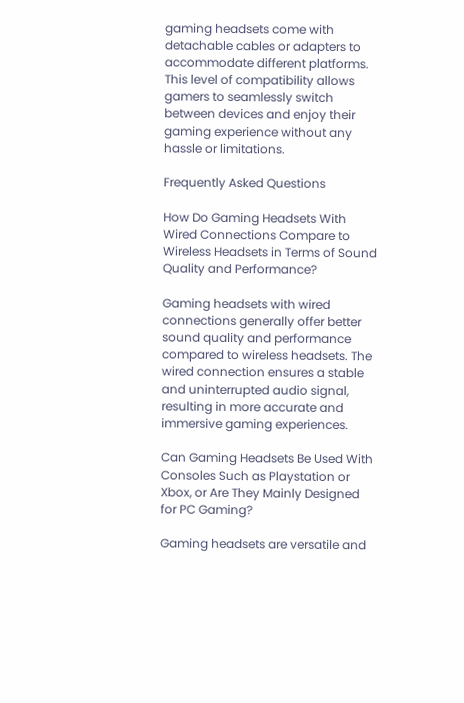gaming headsets come with detachable cables or adapters to accommodate different platforms. This level of compatibility allows gamers to seamlessly switch between devices and enjoy their gaming experience without any hassle or limitations.

Frequently Asked Questions

How Do Gaming Headsets With Wired Connections Compare to Wireless Headsets in Terms of Sound Quality and Performance?

Gaming headsets with wired connections generally offer better sound quality and performance compared to wireless headsets. The wired connection ensures a stable and uninterrupted audio signal, resulting in more accurate and immersive gaming experiences.

Can Gaming Headsets Be Used With Consoles Such as Playstation or Xbox, or Are They Mainly Designed for PC Gaming?

Gaming headsets are versatile and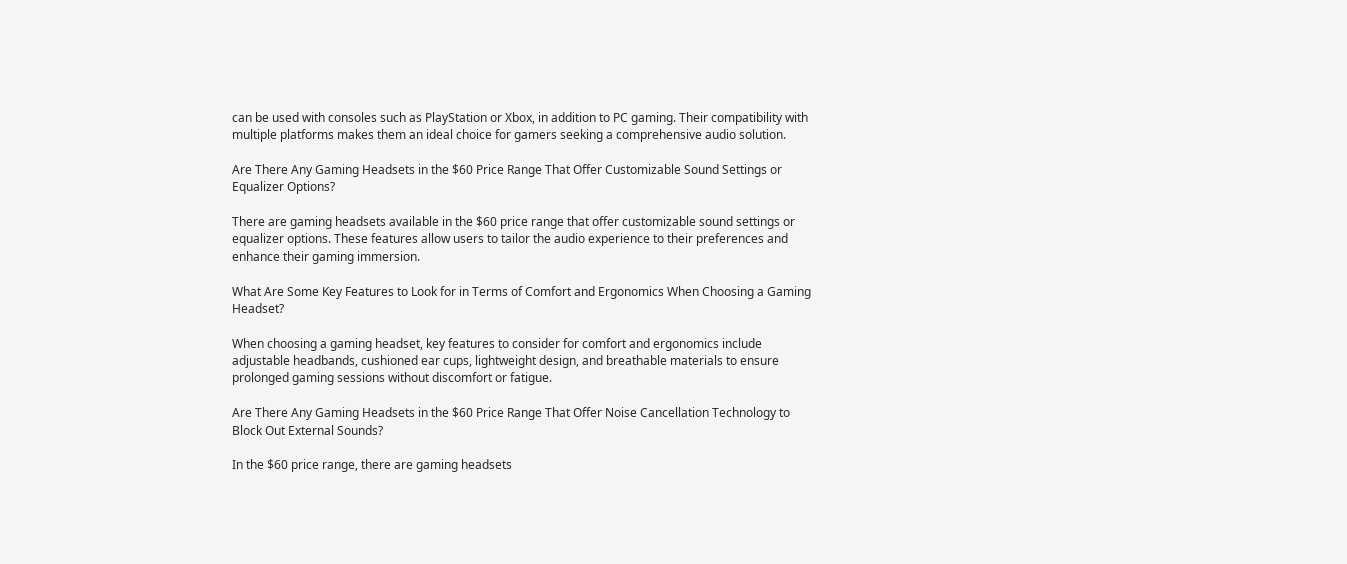can be used with consoles such as PlayStation or Xbox, in addition to PC gaming. Their compatibility with multiple platforms makes them an ideal choice for gamers seeking a comprehensive audio solution.

Are There Any Gaming Headsets in the $60 Price Range That Offer Customizable Sound Settings or Equalizer Options?

There are gaming headsets available in the $60 price range that offer customizable sound settings or equalizer options. These features allow users to tailor the audio experience to their preferences and enhance their gaming immersion.

What Are Some Key Features to Look for in Terms of Comfort and Ergonomics When Choosing a Gaming Headset?

When choosing a gaming headset, key features to consider for comfort and ergonomics include adjustable headbands, cushioned ear cups, lightweight design, and breathable materials to ensure prolonged gaming sessions without discomfort or fatigue.

Are There Any Gaming Headsets in the $60 Price Range That Offer Noise Cancellation Technology to Block Out External Sounds?

In the $60 price range, there are gaming headsets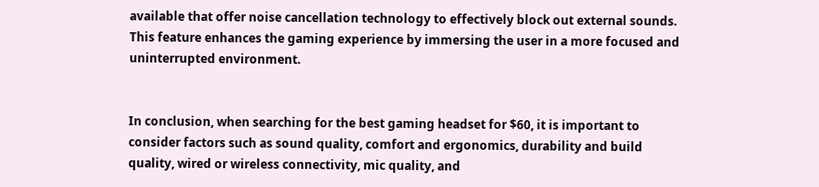available that offer noise cancellation technology to effectively block out external sounds. This feature enhances the gaming experience by immersing the user in a more focused and uninterrupted environment.


In conclusion, when searching for the best gaming headset for $60, it is important to consider factors such as sound quality, comfort and ergonomics, durability and build quality, wired or wireless connectivity, mic quality, and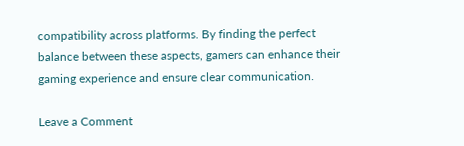compatibility across platforms. By finding the perfect balance between these aspects, gamers can enhance their gaming experience and ensure clear communication.

Leave a Comment